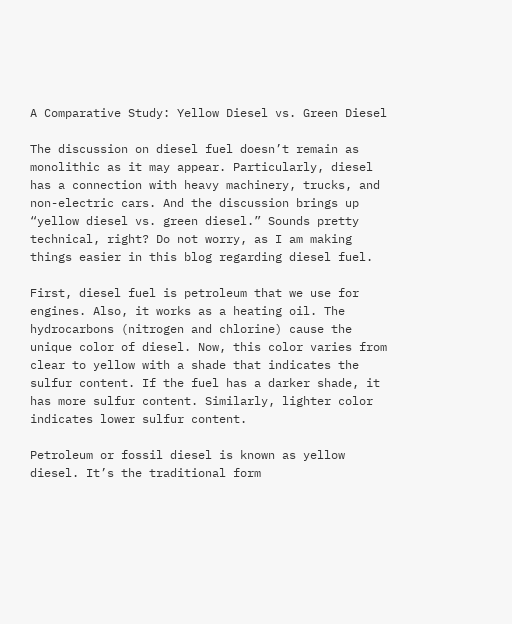A Comparative Study: Yellow Diesel vs. Green Diesel

The discussion on diesel fuel doesn’t remain as monolithic as it may appear. Particularly, diesel has a connection with heavy machinery, trucks, and non-electric cars. And the discussion brings up “yellow diesel vs. green diesel.” Sounds pretty technical, right? Do not worry, as I am making things easier in this blog regarding diesel fuel.

First, diesel fuel is petroleum that we use for engines. Also, it works as a heating oil. The hydrocarbons (nitrogen and chlorine) cause the unique color of diesel. Now, this color varies from clear to yellow with a shade that indicates the sulfur content. If the fuel has a darker shade, it has more sulfur content. Similarly, lighter color indicates lower sulfur content.

Petroleum or fossil diesel is known as yellow diesel. It’s the traditional form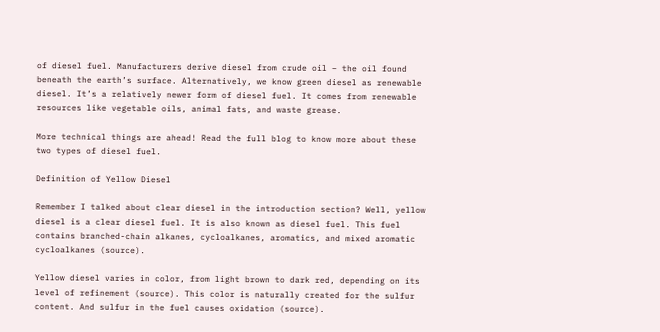of diesel fuel. Manufacturers derive diesel from crude oil – the oil found beneath the earth’s surface. Alternatively, we know green diesel as renewable diesel. It’s a relatively newer form of diesel fuel. It comes from renewable resources like vegetable oils, animal fats, and waste grease.

More technical things are ahead! Read the full blog to know more about these two types of diesel fuel.

Definition of Yellow Diesel

Remember I talked about clear diesel in the introduction section? Well, yellow diesel is a clear diesel fuel. It is also known as diesel fuel. This fuel contains branched-chain alkanes, cycloalkanes, aromatics, and mixed aromatic cycloalkanes (source).

Yellow diesel varies in color, from light brown to dark red, depending on its level of refinement (source). This color is naturally created for the sulfur content. And sulfur in the fuel causes oxidation (source).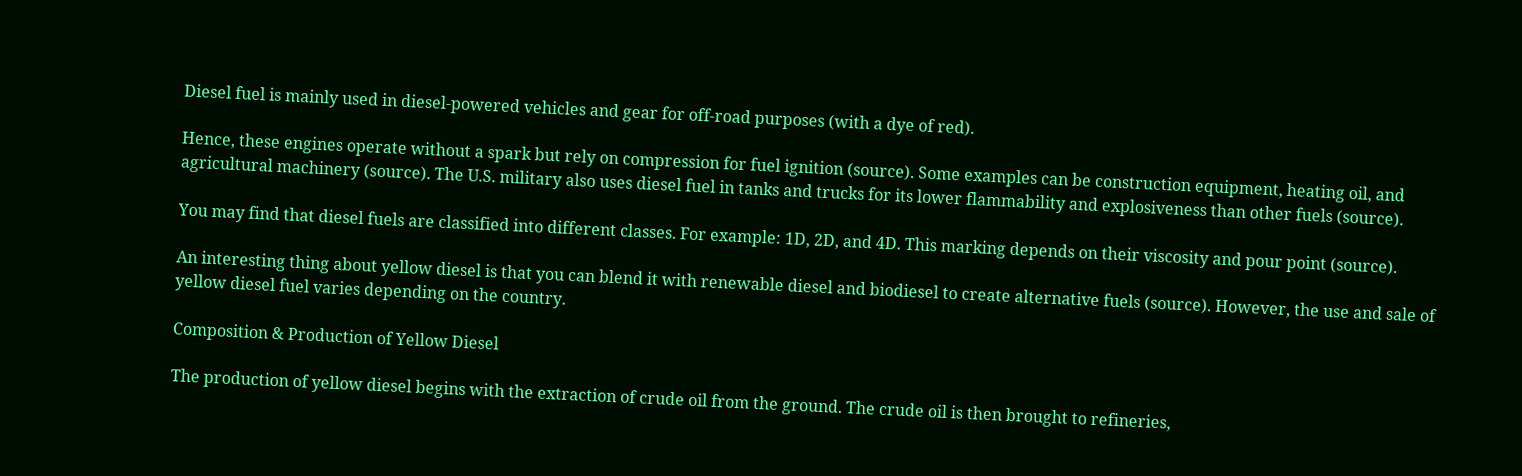Diesel fuel is mainly used in diesel-powered vehicles and gear for off-road purposes (with a dye of red).

Hence, these engines operate without a spark but rely on compression for fuel ignition (source). Some examples can be construction equipment, heating oil, and agricultural machinery (source). The U.S. military also uses diesel fuel in tanks and trucks for its lower flammability and explosiveness than other fuels (source).

You may find that diesel fuels are classified into different classes. For example: 1D, 2D, and 4D. This marking depends on their viscosity and pour point (source).

An interesting thing about yellow diesel is that you can blend it with renewable diesel and biodiesel to create alternative fuels (source). However, the use and sale of yellow diesel fuel varies depending on the country.

Composition & Production of Yellow Diesel

The production of yellow diesel begins with the extraction of crude oil from the ground. The crude oil is then brought to refineries,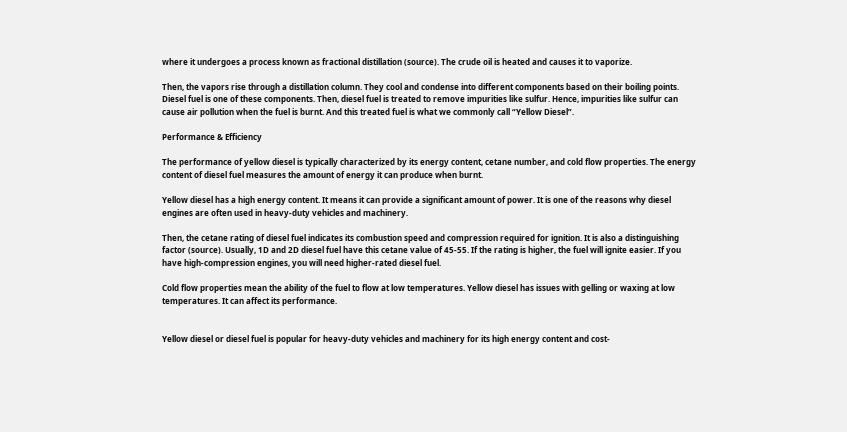where it undergoes a process known as fractional distillation (source). The crude oil is heated and causes it to vaporize.

Then, the vapors rise through a distillation column. They cool and condense into different components based on their boiling points. Diesel fuel is one of these components. Then, diesel fuel is treated to remove impurities like sulfur. Hence, impurities like sulfur can cause air pollution when the fuel is burnt. And this treated fuel is what we commonly call “Yellow Diesel”.

Performance & Efficiency

The performance of yellow diesel is typically characterized by its energy content, cetane number, and cold flow properties. The energy content of diesel fuel measures the amount of energy it can produce when burnt.

Yellow diesel has a high energy content. It means it can provide a significant amount of power. It is one of the reasons why diesel engines are often used in heavy-duty vehicles and machinery.

Then, the cetane rating of diesel fuel indicates its combustion speed and compression required for ignition. It is also a distinguishing factor (source). Usually, 1D and 2D diesel fuel have this cetane value of 45-55. If the rating is higher, the fuel will ignite easier. If you have high-compression engines, you will need higher-rated diesel fuel.

Cold flow properties mean the ability of the fuel to flow at low temperatures. Yellow diesel has issues with gelling or waxing at low temperatures. It can affect its performance.


Yellow diesel or diesel fuel is popular for heavy-duty vehicles and machinery for its high energy content and cost-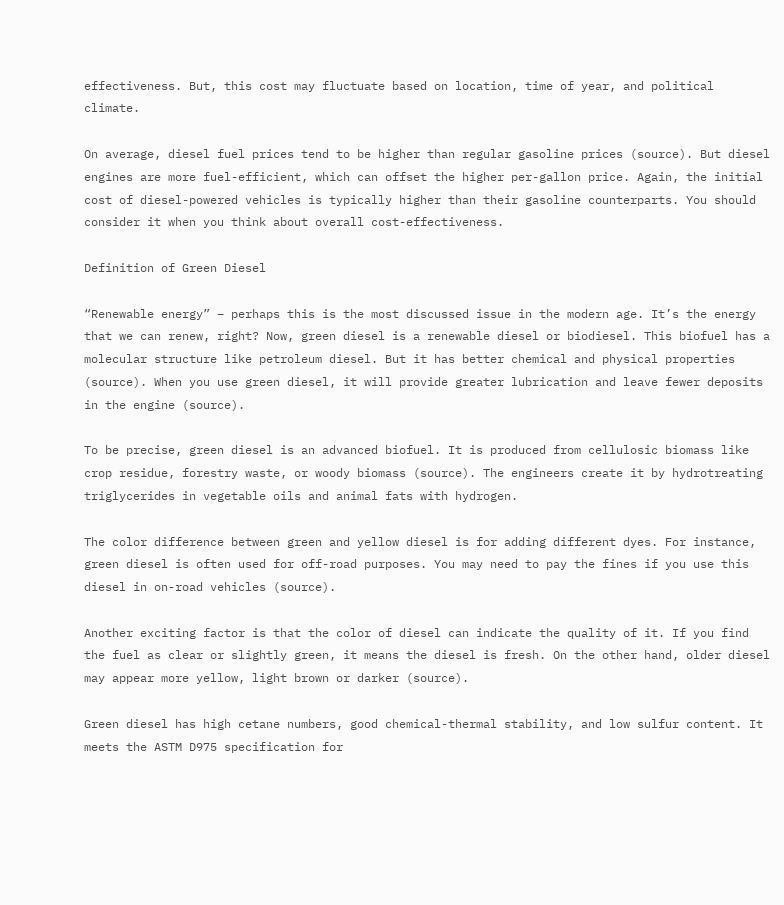effectiveness. But, this cost may fluctuate based on location, time of year, and political climate.

On average, diesel fuel prices tend to be higher than regular gasoline prices (source). But diesel engines are more fuel-efficient, which can offset the higher per-gallon price. Again, the initial cost of diesel-powered vehicles is typically higher than their gasoline counterparts. You should consider it when you think about overall cost-effectiveness.

Definition of Green Diesel

“Renewable energy” – perhaps this is the most discussed issue in the modern age. It’s the energy that we can renew, right? Now, green diesel is a renewable diesel or biodiesel. This biofuel has a molecular structure like petroleum diesel. But it has better chemical and physical properties (source). When you use green diesel, it will provide greater lubrication and leave fewer deposits in the engine (source).

To be precise, green diesel is an advanced biofuel. It is produced from cellulosic biomass like crop residue, forestry waste, or woody biomass (source). The engineers create it by hydrotreating triglycerides in vegetable oils and animal fats with hydrogen.

The color difference between green and yellow diesel is for adding different dyes. For instance, green diesel is often used for off-road purposes. You may need to pay the fines if you use this diesel in on-road vehicles (source).

Another exciting factor is that the color of diesel can indicate the quality of it. If you find the fuel as clear or slightly green, it means the diesel is fresh. On the other hand, older diesel may appear more yellow, light brown or darker (source).

Green diesel has high cetane numbers, good chemical-thermal stability, and low sulfur content. It meets the ASTM D975 specification for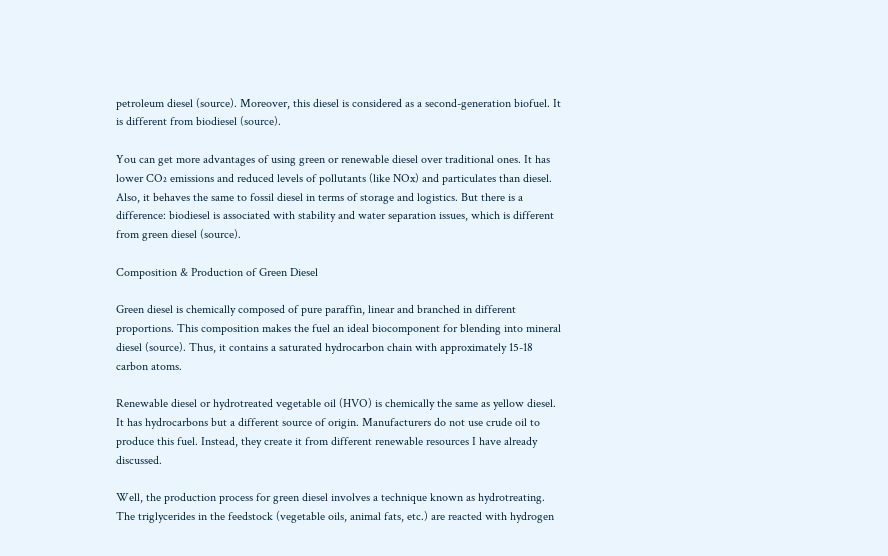petroleum diesel (source). Moreover, this diesel is considered as a second-generation biofuel. It is different from biodiesel (source).

You can get more advantages of using green or renewable diesel over traditional ones. It has lower CO₂ emissions and reduced levels of pollutants (like NOx) and particulates than diesel. Also, it behaves the same to fossil diesel in terms of storage and logistics. But there is a difference: biodiesel is associated with stability and water separation issues, which is different from green diesel (source).

Composition & Production of Green Diesel

Green diesel is chemically composed of pure paraffin, linear and branched in different proportions. This composition makes the fuel an ideal biocomponent for blending into mineral diesel (source). Thus, it contains a saturated hydrocarbon chain with approximately 15-18 carbon atoms.

Renewable diesel or hydrotreated vegetable oil (HVO) is chemically the same as yellow diesel. It has hydrocarbons but a different source of origin. Manufacturers do not use crude oil to produce this fuel. Instead, they create it from different renewable resources I have already discussed.

Well, the production process for green diesel involves a technique known as hydrotreating. The triglycerides in the feedstock (vegetable oils, animal fats, etc.) are reacted with hydrogen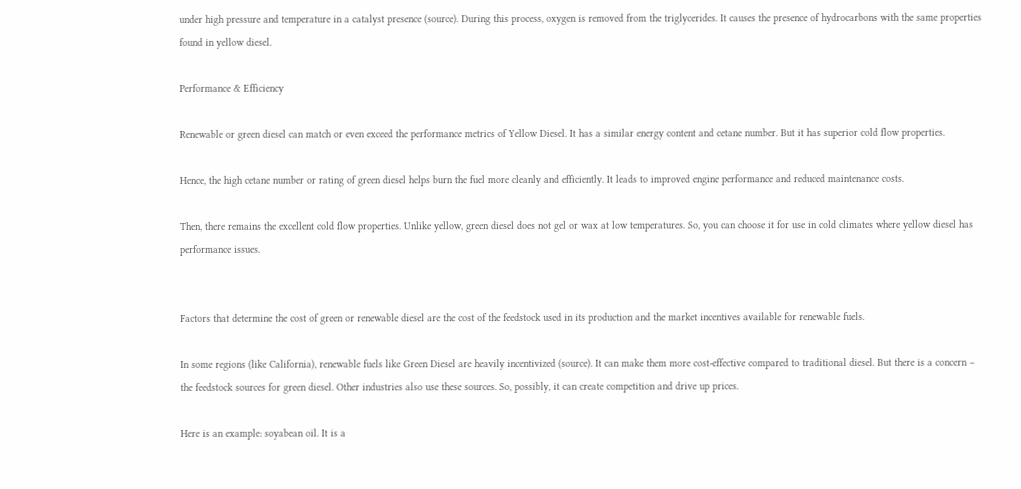under high pressure and temperature in a catalyst presence (source). During this process, oxygen is removed from the triglycerides. It causes the presence of hydrocarbons with the same properties found in yellow diesel.

Performance & Efficiency

Renewable or green diesel can match or even exceed the performance metrics of Yellow Diesel. It has a similar energy content and cetane number. But it has superior cold flow properties.

Hence, the high cetane number or rating of green diesel helps burn the fuel more cleanly and efficiently. It leads to improved engine performance and reduced maintenance costs.

Then, there remains the excellent cold flow properties. Unlike yellow, green diesel does not gel or wax at low temperatures. So, you can choose it for use in cold climates where yellow diesel has performance issues.


Factors that determine the cost of green or renewable diesel are the cost of the feedstock used in its production and the market incentives available for renewable fuels.

In some regions (like California), renewable fuels like Green Diesel are heavily incentivized (source). It can make them more cost-effective compared to traditional diesel. But there is a concern – the feedstock sources for green diesel. Other industries also use these sources. So, possibly, it can create competition and drive up prices.

Here is an example: soyabean oil. It is a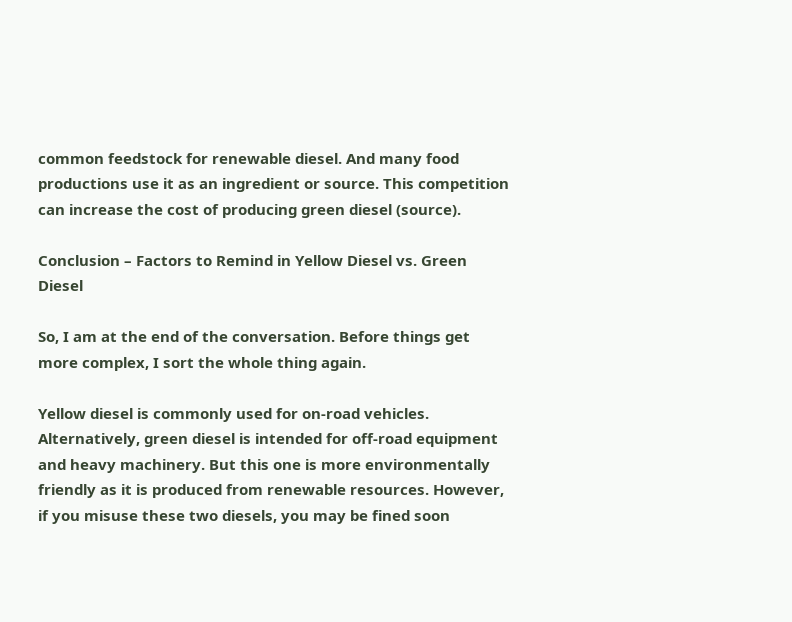common feedstock for renewable diesel. And many food productions use it as an ingredient or source. This competition can increase the cost of producing green diesel (source).

Conclusion – Factors to Remind in Yellow Diesel vs. Green Diesel

So, I am at the end of the conversation. Before things get more complex, I sort the whole thing again.

Yellow diesel is commonly used for on-road vehicles. Alternatively, green diesel is intended for off-road equipment and heavy machinery. But this one is more environmentally friendly as it is produced from renewable resources. However, if you misuse these two diesels, you may be fined soon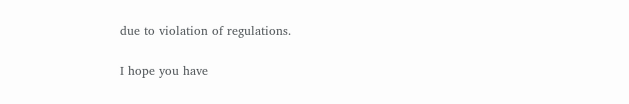due to violation of regulations.

I hope you have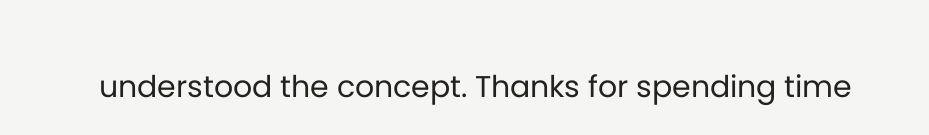understood the concept. Thanks for spending time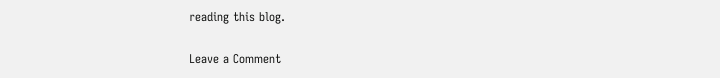reading this blog.

Leave a Comment